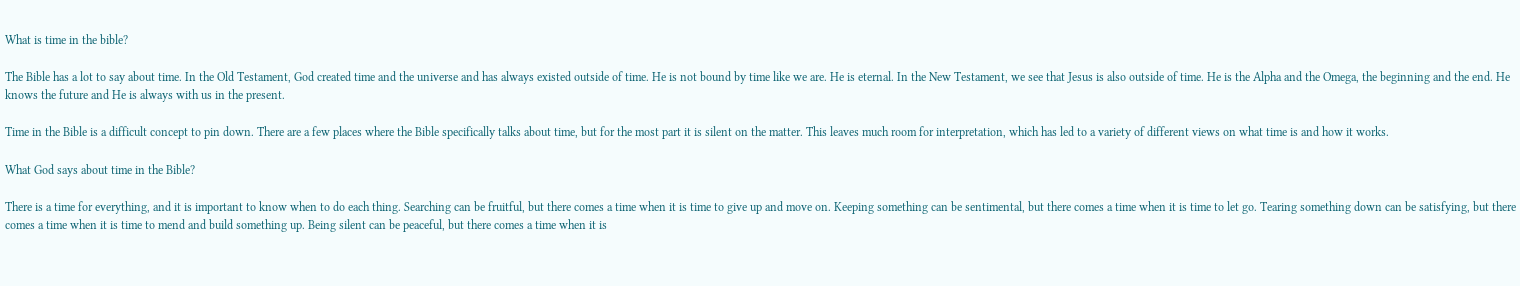What is time in the bible?

The Bible has a lot to say about time. In the Old Testament, God created time and the universe and has always existed outside of time. He is not bound by time like we are. He is eternal. In the New Testament, we see that Jesus is also outside of time. He is the Alpha and the Omega, the beginning and the end. He knows the future and He is always with us in the present.

Time in the Bible is a difficult concept to pin down. There are a few places where the Bible specifically talks about time, but for the most part it is silent on the matter. This leaves much room for interpretation, which has led to a variety of different views on what time is and how it works.

What God says about time in the Bible?

There is a time for everything, and it is important to know when to do each thing. Searching can be fruitful, but there comes a time when it is time to give up and move on. Keeping something can be sentimental, but there comes a time when it is time to let go. Tearing something down can be satisfying, but there comes a time when it is time to mend and build something up. Being silent can be peaceful, but there comes a time when it is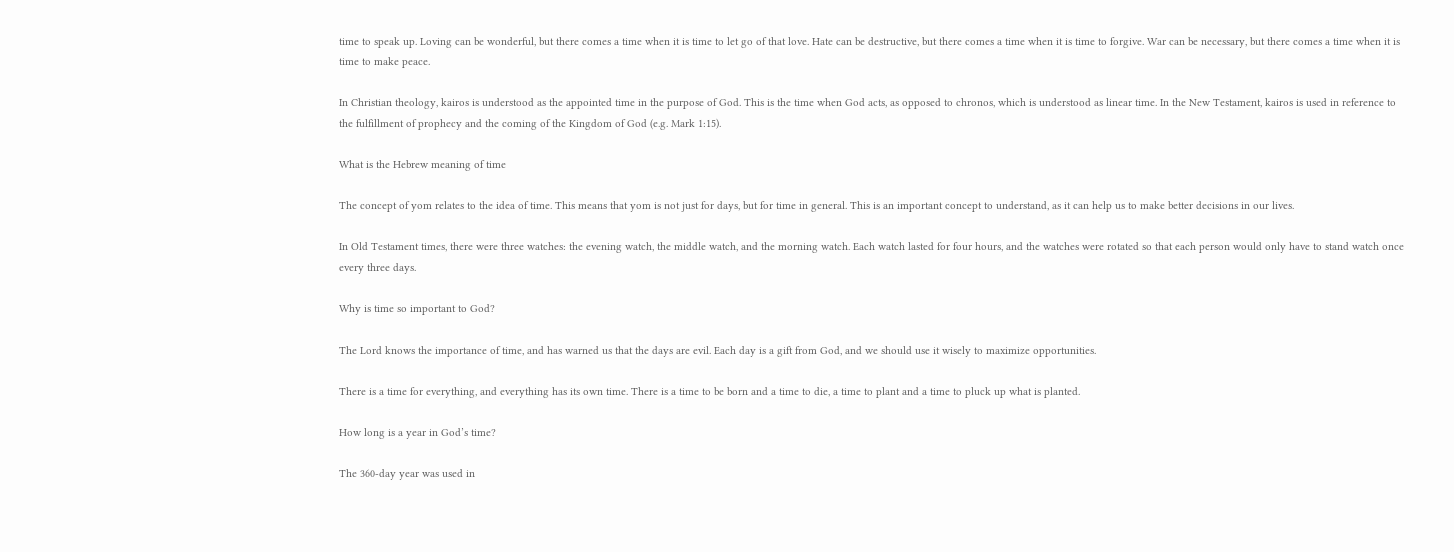time to speak up. Loving can be wonderful, but there comes a time when it is time to let go of that love. Hate can be destructive, but there comes a time when it is time to forgive. War can be necessary, but there comes a time when it is time to make peace.

In Christian theology, kairos is understood as the appointed time in the purpose of God. This is the time when God acts, as opposed to chronos, which is understood as linear time. In the New Testament, kairos is used in reference to the fulfillment of prophecy and the coming of the Kingdom of God (e.g. Mark 1:15).

What is the Hebrew meaning of time

The concept of yom relates to the idea of time. This means that yom is not just for days, but for time in general. This is an important concept to understand, as it can help us to make better decisions in our lives.

In Old Testament times, there were three watches: the evening watch, the middle watch, and the morning watch. Each watch lasted for four hours, and the watches were rotated so that each person would only have to stand watch once every three days.

Why is time so important to God?

The Lord knows the importance of time, and has warned us that the days are evil. Each day is a gift from God, and we should use it wisely to maximize opportunities.

There is a time for everything, and everything has its own time. There is a time to be born and a time to die, a time to plant and a time to pluck up what is planted.

How long is a year in God’s time?

The 360-day year was used in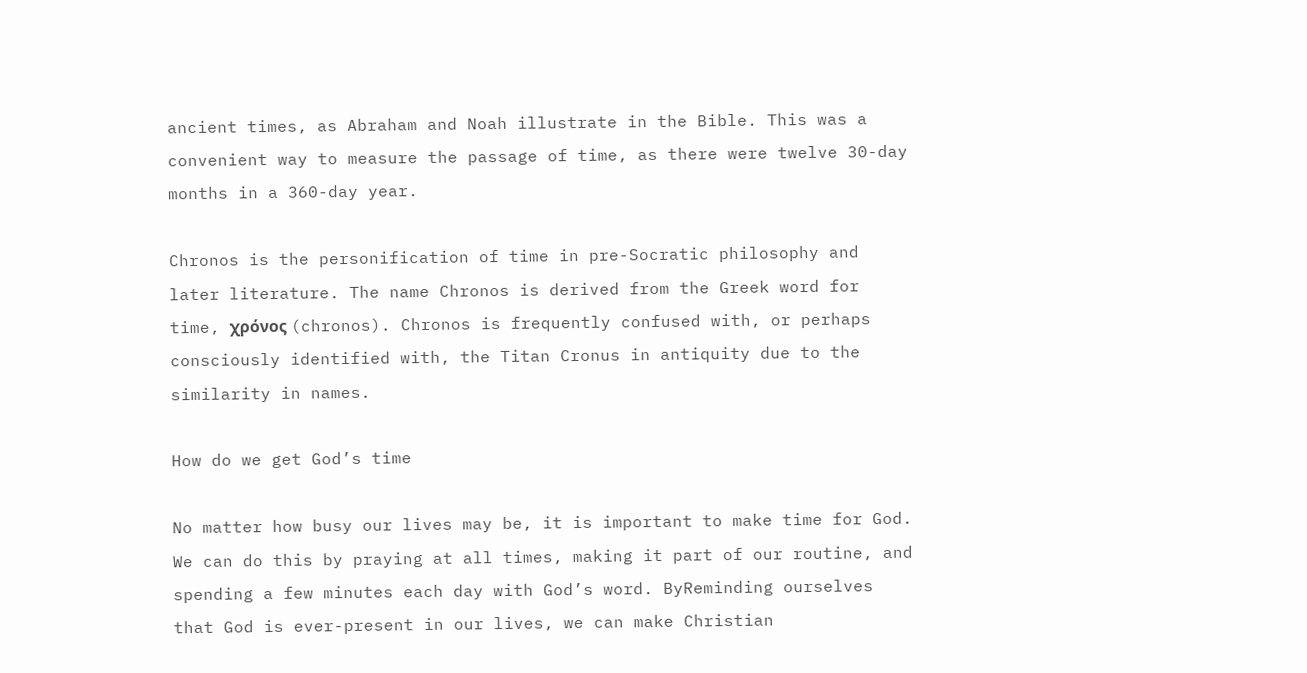ancient times, as Abraham and Noah illustrate in the Bible. This was a convenient way to measure the passage of time, as there were twelve 30-day months in a 360-day year.

Chronos is the personification of time in pre-Socratic philosophy and later literature. The name Chronos is derived from the Greek word for time, χρόνος (chronos). Chronos is frequently confused with, or perhaps consciously identified with, the Titan Cronus in antiquity due to the similarity in names.

How do we get God’s time

No matter how busy our lives may be, it is important to make time for God. We can do this by praying at all times, making it part of our routine, and spending a few minutes each day with God’s word. ByReminding ourselves that God is ever-present in our lives, we can make Christian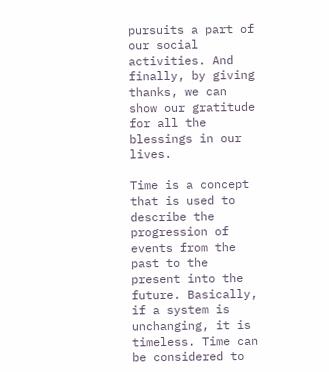pursuits a part of our social activities. And finally, by giving thanks, we can show our gratitude for all the blessings in our lives.

Time is a concept that is used to describe the progression of events from the past to the present into the future. Basically, if a system is unchanging, it is timeless. Time can be considered to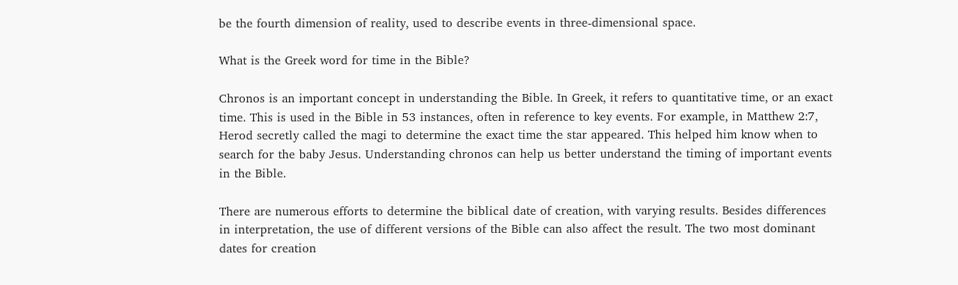be the fourth dimension of reality, used to describe events in three-dimensional space.

What is the Greek word for time in the Bible?

Chronos is an important concept in understanding the Bible. In Greek, it refers to quantitative time, or an exact time. This is used in the Bible in 53 instances, often in reference to key events. For example, in Matthew 2:7, Herod secretly called the magi to determine the exact time the star appeared. This helped him know when to search for the baby Jesus. Understanding chronos can help us better understand the timing of important events in the Bible.

There are numerous efforts to determine the biblical date of creation, with varying results. Besides differences in interpretation, the use of different versions of the Bible can also affect the result. The two most dominant dates for creation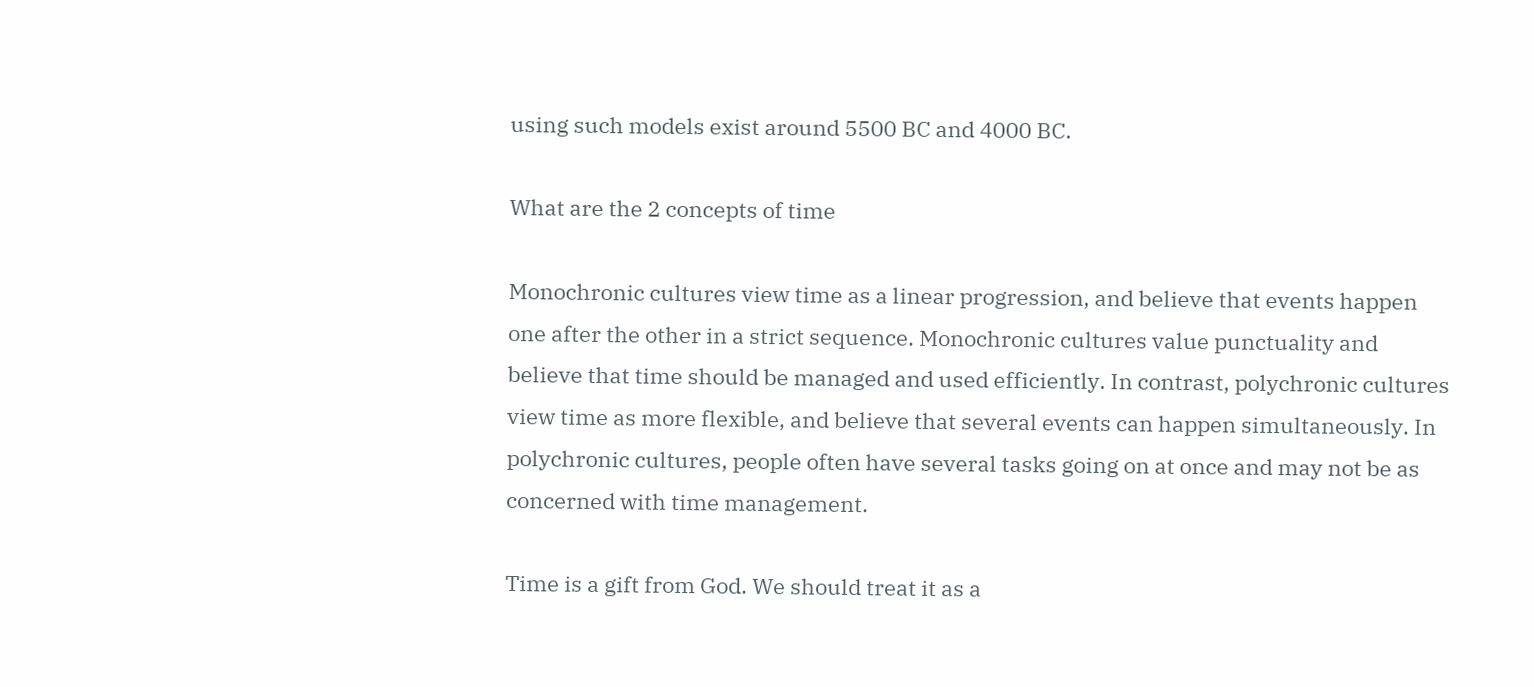using such models exist around 5500 BC and 4000 BC.

What are the 2 concepts of time

Monochronic cultures view time as a linear progression, and believe that events happen one after the other in a strict sequence. Monochronic cultures value punctuality and believe that time should be managed and used efficiently. In contrast, polychronic cultures view time as more flexible, and believe that several events can happen simultaneously. In polychronic cultures, people often have several tasks going on at once and may not be as concerned with time management.

Time is a gift from God. We should treat it as a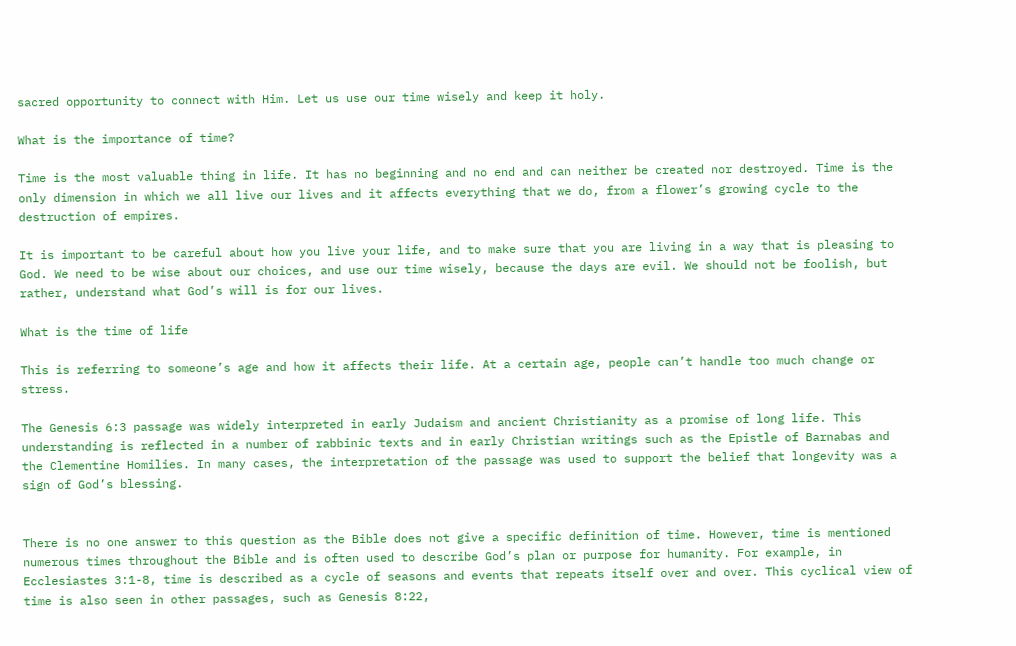sacred opportunity to connect with Him. Let us use our time wisely and keep it holy.

What is the importance of time?

Time is the most valuable thing in life. It has no beginning and no end and can neither be created nor destroyed. Time is the only dimension in which we all live our lives and it affects everything that we do, from a flower’s growing cycle to the destruction of empires.

It is important to be careful about how you live your life, and to make sure that you are living in a way that is pleasing to God. We need to be wise about our choices, and use our time wisely, because the days are evil. We should not be foolish, but rather, understand what God’s will is for our lives.

What is the time of life

This is referring to someone’s age and how it affects their life. At a certain age, people can’t handle too much change or stress.

The Genesis 6:3 passage was widely interpreted in early Judaism and ancient Christianity as a promise of long life. This understanding is reflected in a number of rabbinic texts and in early Christian writings such as the Epistle of Barnabas and the Clementine Homilies. In many cases, the interpretation of the passage was used to support the belief that longevity was a sign of God’s blessing.


There is no one answer to this question as the Bible does not give a specific definition of time. However, time is mentioned numerous times throughout the Bible and is often used to describe God’s plan or purpose for humanity. For example, in Ecclesiastes 3:1-8, time is described as a cycle of seasons and events that repeats itself over and over. This cyclical view of time is also seen in other passages, such as Genesis 8:22,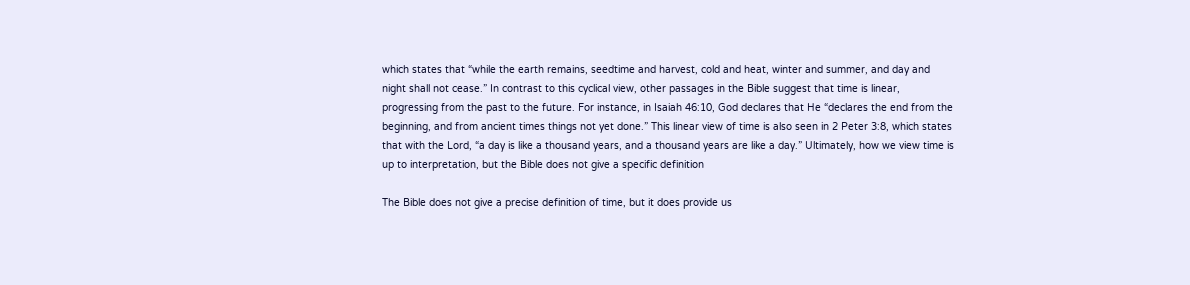which states that “while the earth remains, seedtime and harvest, cold and heat, winter and summer, and day and night shall not cease.” In contrast to this cyclical view, other passages in the Bible suggest that time is linear, progressing from the past to the future. For instance, in Isaiah 46:10, God declares that He “declares the end from the beginning, and from ancient times things not yet done.” This linear view of time is also seen in 2 Peter 3:8, which states that with the Lord, “a day is like a thousand years, and a thousand years are like a day.” Ultimately, how we view time is up to interpretation, but the Bible does not give a specific definition

The Bible does not give a precise definition of time, but it does provide us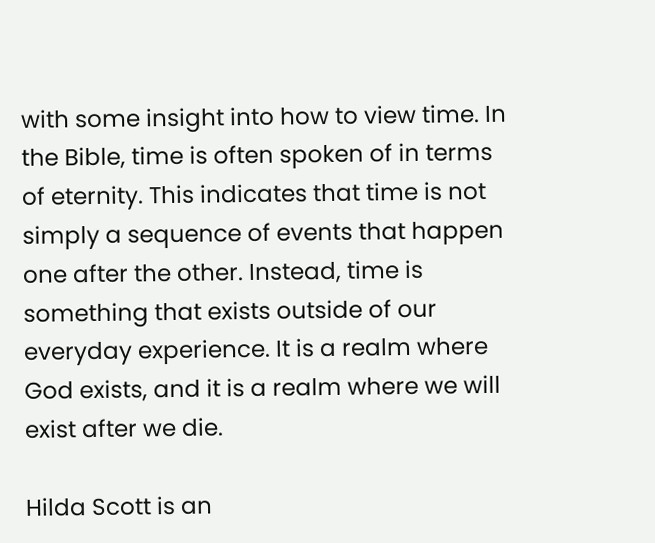with some insight into how to view time. In the Bible, time is often spoken of in terms of eternity. This indicates that time is not simply a sequence of events that happen one after the other. Instead, time is something that exists outside of our everyday experience. It is a realm where God exists, and it is a realm where we will exist after we die.

Hilda Scott is an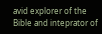avid explorer of the Bible and inteprator of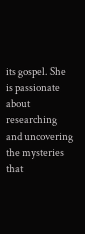its gospel. She is passionate about researching and uncovering the mysteries that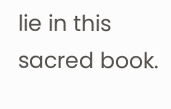lie in this sacred book.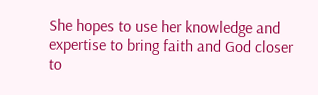She hopes to use her knowledge and expertise to bring faith and God closer to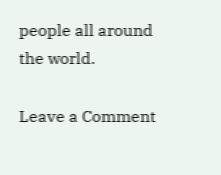people all around the world.

Leave a Comment